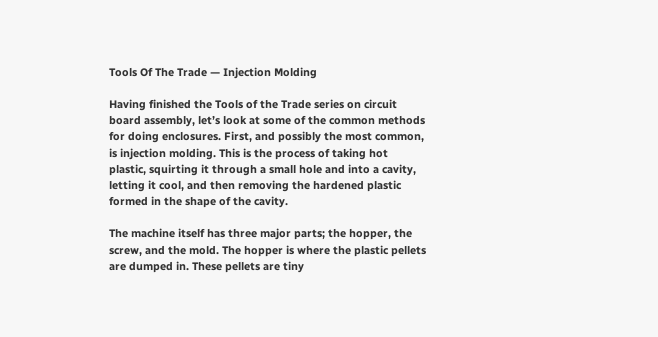Tools Of The Trade — Injection Molding

Having finished the Tools of the Trade series on circuit board assembly, let’s look at some of the common methods for doing enclosures. First, and possibly the most common, is injection molding. This is the process of taking hot plastic, squirting it through a small hole and into a cavity, letting it cool, and then removing the hardened plastic formed in the shape of the cavity.

The machine itself has three major parts; the hopper, the screw, and the mold. The hopper is where the plastic pellets are dumped in. These pellets are tiny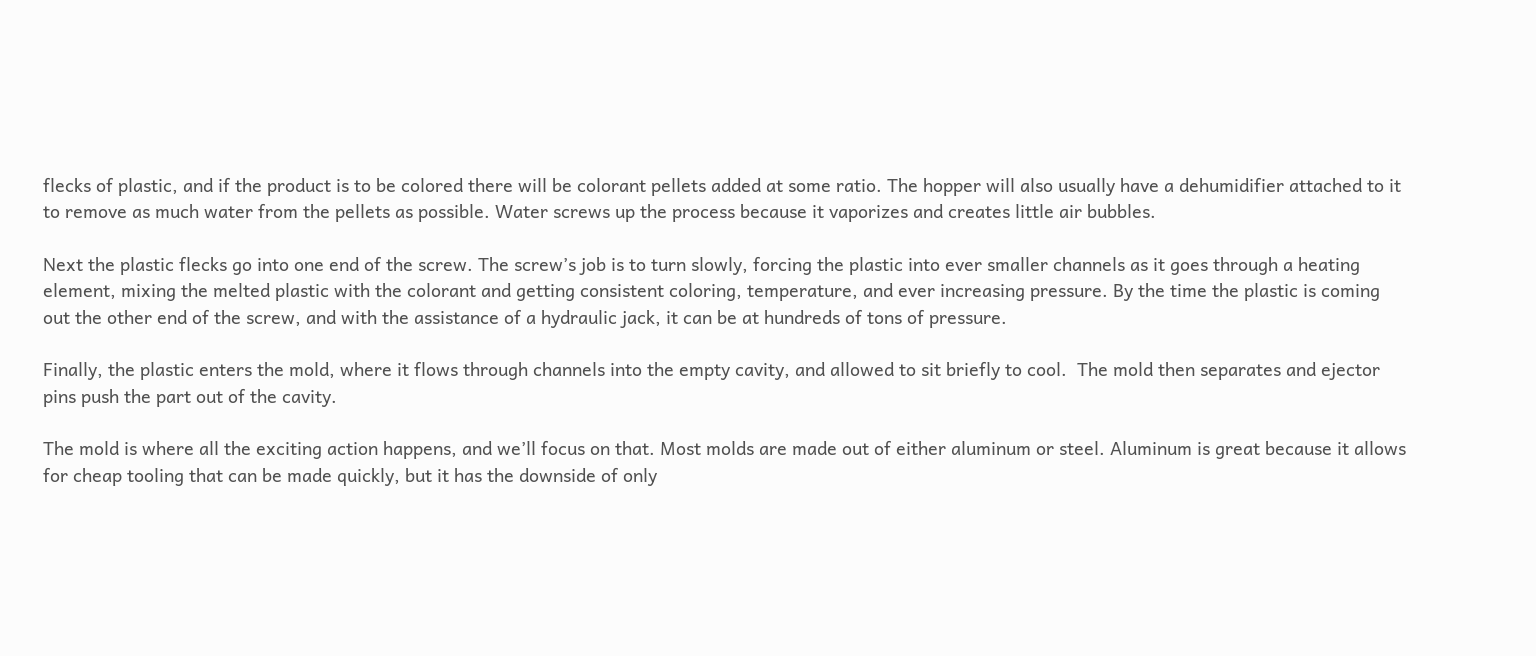flecks of plastic, and if the product is to be colored there will be colorant pellets added at some ratio. The hopper will also usually have a dehumidifier attached to it to remove as much water from the pellets as possible. Water screws up the process because it vaporizes and creates little air bubbles.

Next the plastic flecks go into one end of the screw. The screw’s job is to turn slowly, forcing the plastic into ever smaller channels as it goes through a heating element, mixing the melted plastic with the colorant and getting consistent coloring, temperature, and ever increasing pressure. By the time the plastic is coming out the other end of the screw, and with the assistance of a hydraulic jack, it can be at hundreds of tons of pressure.

Finally, the plastic enters the mold, where it flows through channels into the empty cavity, and allowed to sit briefly to cool.  The mold then separates and ejector pins push the part out of the cavity.

The mold is where all the exciting action happens, and we’ll focus on that. Most molds are made out of either aluminum or steel. Aluminum is great because it allows for cheap tooling that can be made quickly, but it has the downside of only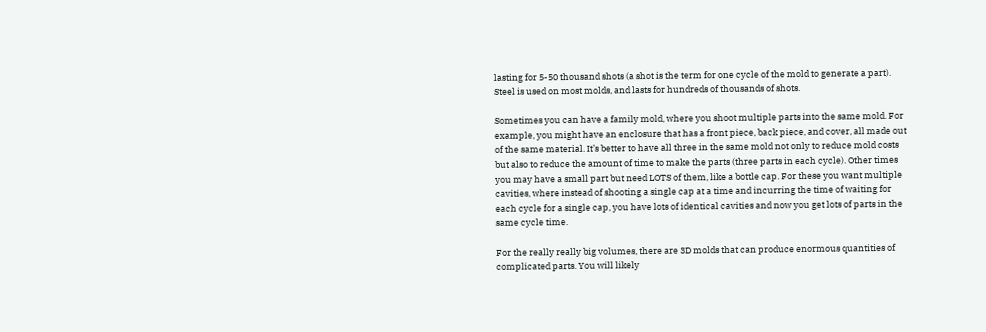lasting for 5-50 thousand shots (a shot is the term for one cycle of the mold to generate a part). Steel is used on most molds, and lasts for hundreds of thousands of shots.

Sometimes you can have a family mold, where you shoot multiple parts into the same mold. For example, you might have an enclosure that has a front piece, back piece, and cover, all made out of the same material. It’s better to have all three in the same mold not only to reduce mold costs but also to reduce the amount of time to make the parts (three parts in each cycle). Other times you may have a small part but need LOTS of them, like a bottle cap. For these you want multiple cavities, where instead of shooting a single cap at a time and incurring the time of waiting for each cycle for a single cap, you have lots of identical cavities and now you get lots of parts in the same cycle time.

For the really really big volumes, there are 3D molds that can produce enormous quantities of complicated parts. You will likely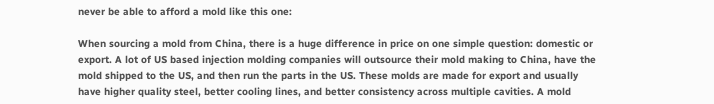never be able to afford a mold like this one:

When sourcing a mold from China, there is a huge difference in price on one simple question: domestic or export. A lot of US based injection molding companies will outsource their mold making to China, have the mold shipped to the US, and then run the parts in the US. These molds are made for export and usually have higher quality steel, better cooling lines, and better consistency across multiple cavities. A mold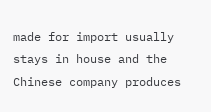made for import usually stays in house and the Chinese company produces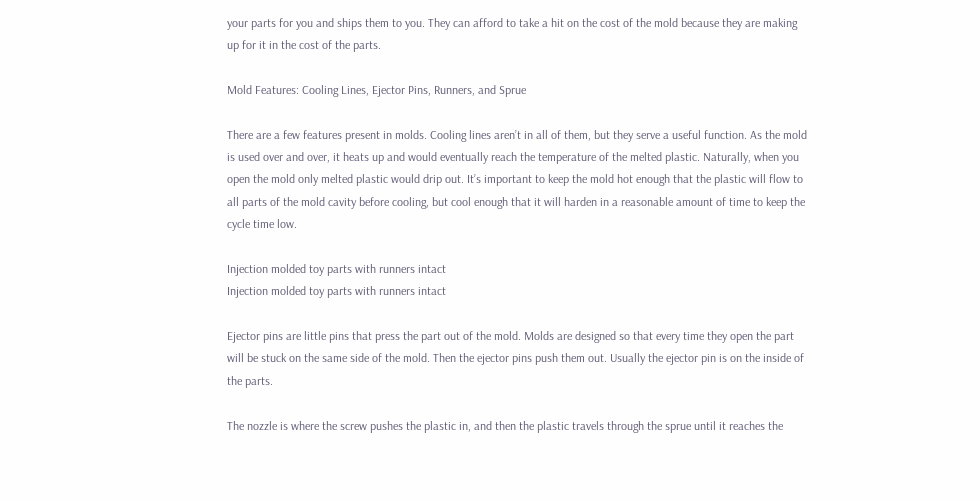your parts for you and ships them to you. They can afford to take a hit on the cost of the mold because they are making up for it in the cost of the parts.

Mold Features: Cooling Lines, Ejector Pins, Runners, and Sprue

There are a few features present in molds. Cooling lines aren’t in all of them, but they serve a useful function. As the mold is used over and over, it heats up and would eventually reach the temperature of the melted plastic. Naturally, when you open the mold only melted plastic would drip out. It’s important to keep the mold hot enough that the plastic will flow to all parts of the mold cavity before cooling, but cool enough that it will harden in a reasonable amount of time to keep the cycle time low.

Injection molded toy parts with runners intact
Injection molded toy parts with runners intact

Ejector pins are little pins that press the part out of the mold. Molds are designed so that every time they open the part will be stuck on the same side of the mold. Then the ejector pins push them out. Usually the ejector pin is on the inside of the parts.

The nozzle is where the screw pushes the plastic in, and then the plastic travels through the sprue until it reaches the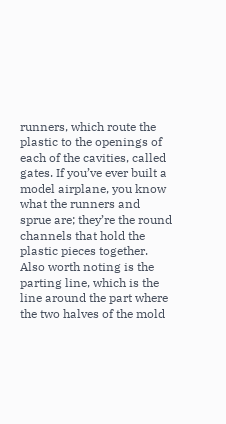runners, which route the plastic to the openings of each of the cavities, called gates. If you’ve ever built a model airplane, you know what the runners and sprue are; they’re the round channels that hold the plastic pieces together. Also worth noting is the parting line, which is the line around the part where the two halves of the mold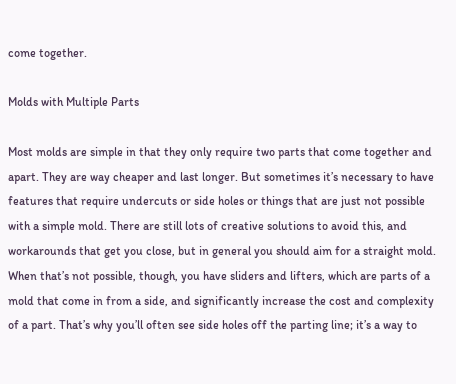come together.

Molds with Multiple Parts

Most molds are simple in that they only require two parts that come together and apart. They are way cheaper and last longer. But sometimes it’s necessary to have features that require undercuts or side holes or things that are just not possible with a simple mold. There are still lots of creative solutions to avoid this, and workarounds that get you close, but in general you should aim for a straight mold. When that’s not possible, though, you have sliders and lifters, which are parts of a mold that come in from a side, and significantly increase the cost and complexity of a part. That’s why you’ll often see side holes off the parting line; it’s a way to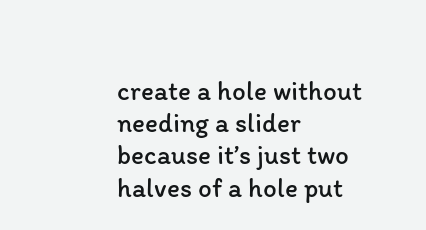create a hole without needing a slider because it’s just two halves of a hole put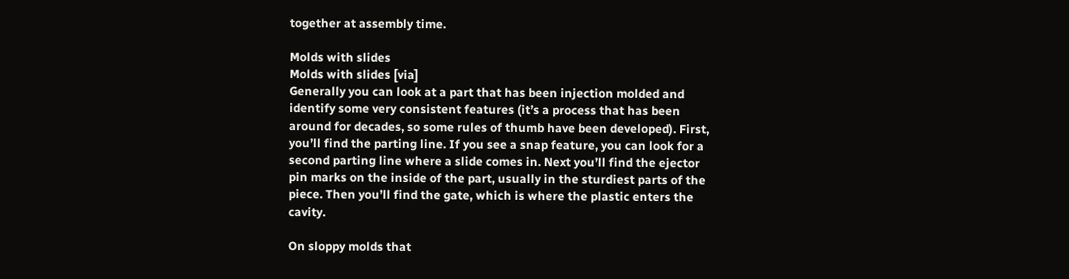together at assembly time.

Molds with slides
Molds with slides [via]
Generally you can look at a part that has been injection molded and identify some very consistent features (it’s a process that has been around for decades, so some rules of thumb have been developed). First, you’ll find the parting line. If you see a snap feature, you can look for a second parting line where a slide comes in. Next you’ll find the ejector pin marks on the inside of the part, usually in the sturdiest parts of the piece. Then you’ll find the gate, which is where the plastic enters the cavity.

On sloppy molds that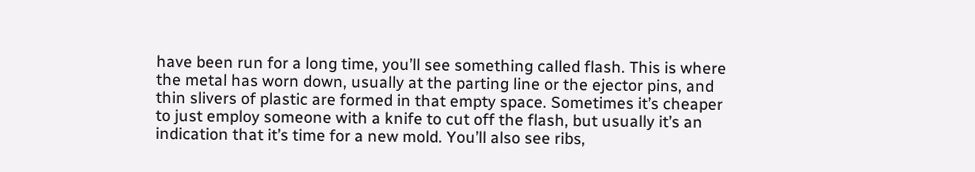have been run for a long time, you’ll see something called flash. This is where the metal has worn down, usually at the parting line or the ejector pins, and thin slivers of plastic are formed in that empty space. Sometimes it’s cheaper to just employ someone with a knife to cut off the flash, but usually it’s an indication that it’s time for a new mold. You’ll also see ribs,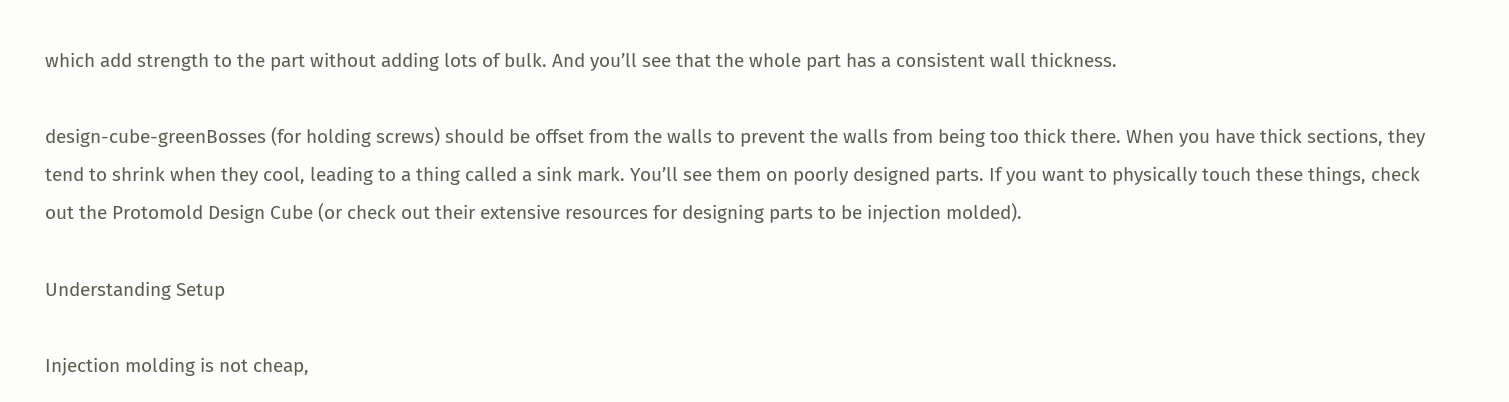which add strength to the part without adding lots of bulk. And you’ll see that the whole part has a consistent wall thickness.

design-cube-greenBosses (for holding screws) should be offset from the walls to prevent the walls from being too thick there. When you have thick sections, they tend to shrink when they cool, leading to a thing called a sink mark. You’ll see them on poorly designed parts. If you want to physically touch these things, check out the Protomold Design Cube (or check out their extensive resources for designing parts to be injection molded).

Understanding Setup

Injection molding is not cheap,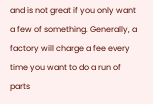and is not great if you only want a few of something. Generally, a factory will charge a fee every time you want to do a run of parts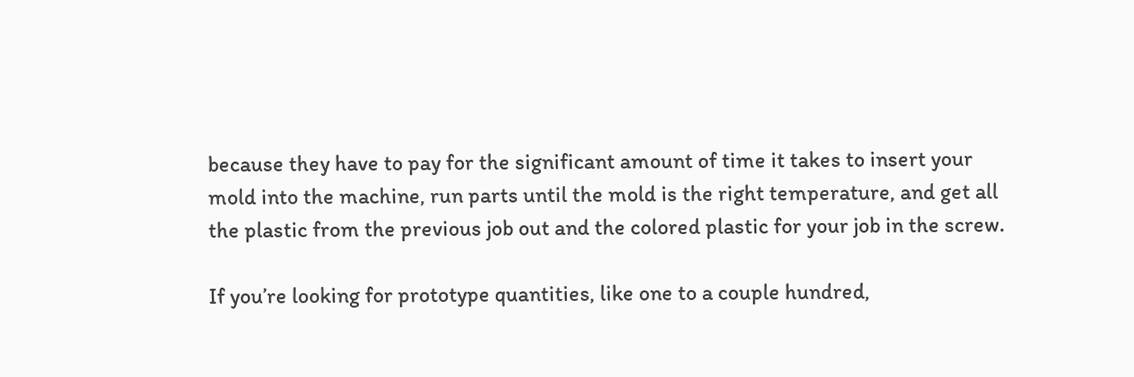because they have to pay for the significant amount of time it takes to insert your mold into the machine, run parts until the mold is the right temperature, and get all the plastic from the previous job out and the colored plastic for your job in the screw.

If you’re looking for prototype quantities, like one to a couple hundred,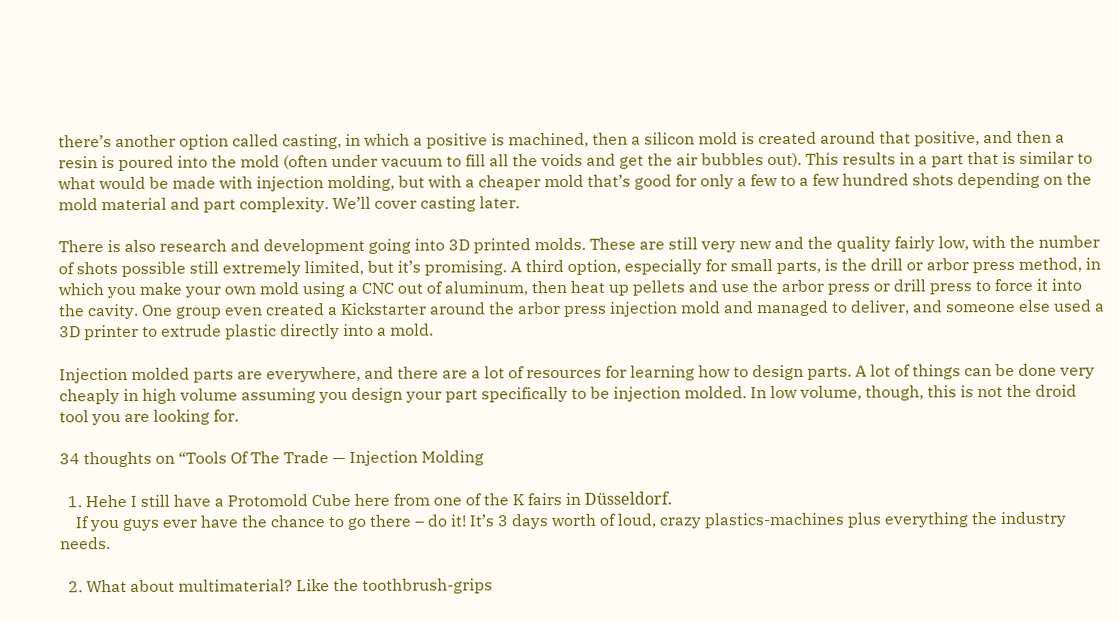there’s another option called casting, in which a positive is machined, then a silicon mold is created around that positive, and then a resin is poured into the mold (often under vacuum to fill all the voids and get the air bubbles out). This results in a part that is similar to what would be made with injection molding, but with a cheaper mold that’s good for only a few to a few hundred shots depending on the mold material and part complexity. We’ll cover casting later.

There is also research and development going into 3D printed molds. These are still very new and the quality fairly low, with the number of shots possible still extremely limited, but it’s promising. A third option, especially for small parts, is the drill or arbor press method, in which you make your own mold using a CNC out of aluminum, then heat up pellets and use the arbor press or drill press to force it into the cavity. One group even created a Kickstarter around the arbor press injection mold and managed to deliver, and someone else used a 3D printer to extrude plastic directly into a mold.

Injection molded parts are everywhere, and there are a lot of resources for learning how to design parts. A lot of things can be done very cheaply in high volume assuming you design your part specifically to be injection molded. In low volume, though, this is not the droid tool you are looking for.

34 thoughts on “Tools Of The Trade — Injection Molding

  1. Hehe I still have a Protomold Cube here from one of the K fairs in Düsseldorf.
    If you guys ever have the chance to go there – do it! It’s 3 days worth of loud, crazy plastics-machines plus everything the industry needs.

  2. What about multimaterial? Like the toothbrush-grips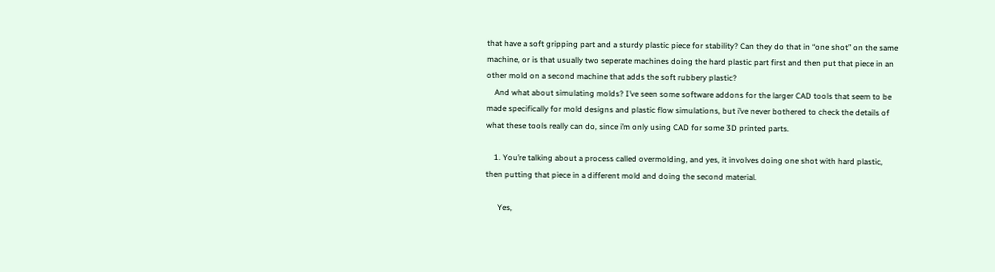that have a soft gripping part and a sturdy plastic piece for stability? Can they do that in “one shot” on the same machine, or is that usually two seperate machines doing the hard plastic part first and then put that piece in an other mold on a second machine that adds the soft rubbery plastic?
    And what about simulating molds? I’ve seen some software addons for the larger CAD tools that seem to be made specifically for mold designs and plastic flow simulations, but i’ve never bothered to check the details of what these tools really can do, since i’m only using CAD for some 3D printed parts.

    1. You’re talking about a process called overmolding, and yes, it involves doing one shot with hard plastic, then putting that piece in a different mold and doing the second material.

      Yes,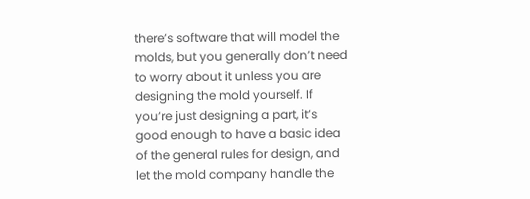there’s software that will model the molds, but you generally don’t need to worry about it unless you are designing the mold yourself. If you’re just designing a part, it’s good enough to have a basic idea of the general rules for design, and let the mold company handle the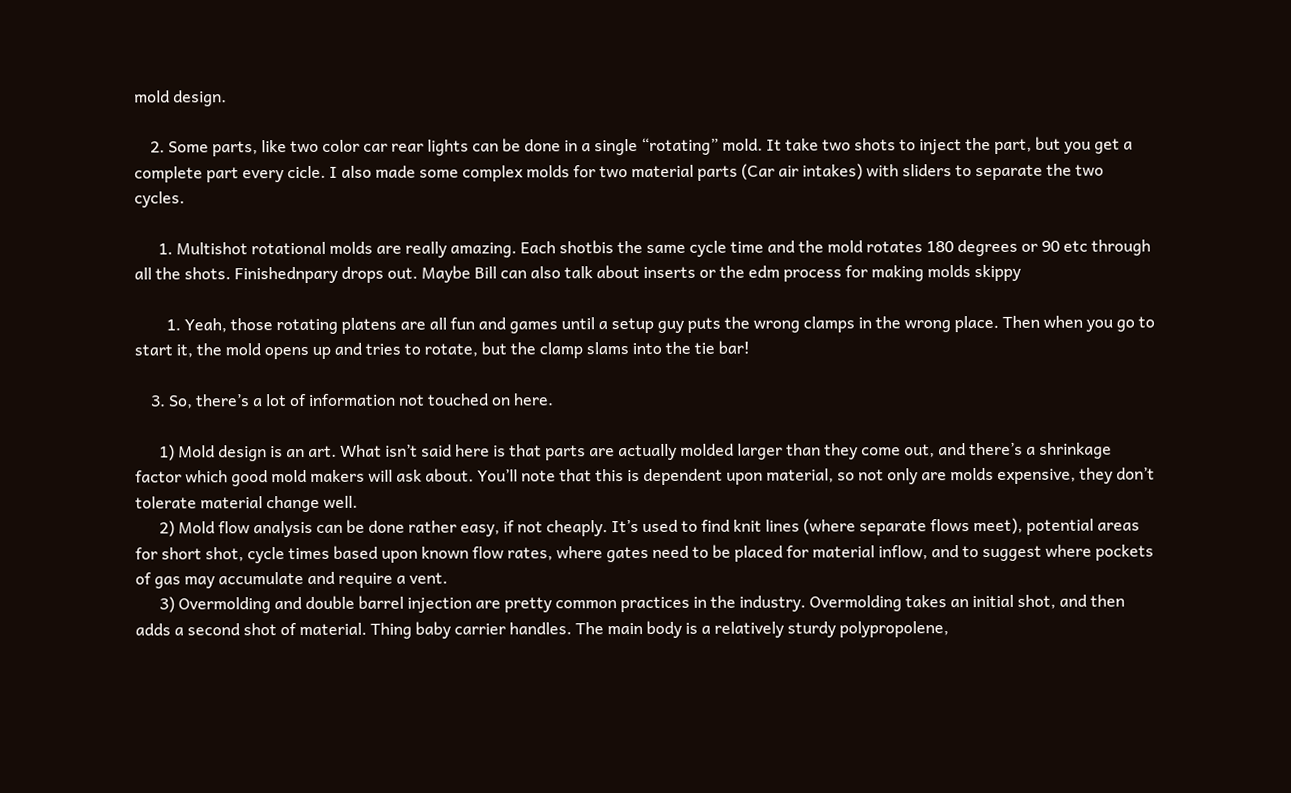mold design.

    2. Some parts, like two color car rear lights can be done in a single “rotating” mold. It take two shots to inject the part, but you get a complete part every cicle. I also made some complex molds for two material parts (Car air intakes) with sliders to separate the two cycles.

      1. Multishot rotational molds are really amazing. Each shotbis the same cycle time and the mold rotates 180 degrees or 90 etc through all the shots. Finishednpary drops out. Maybe Bill can also talk about inserts or the edm process for making molds skippy

        1. Yeah, those rotating platens are all fun and games until a setup guy puts the wrong clamps in the wrong place. Then when you go to start it, the mold opens up and tries to rotate, but the clamp slams into the tie bar!

    3. So, there’s a lot of information not touched on here.

      1) Mold design is an art. What isn’t said here is that parts are actually molded larger than they come out, and there’s a shrinkage factor which good mold makers will ask about. You’ll note that this is dependent upon material, so not only are molds expensive, they don’t tolerate material change well.
      2) Mold flow analysis can be done rather easy, if not cheaply. It’s used to find knit lines (where separate flows meet), potential areas for short shot, cycle times based upon known flow rates, where gates need to be placed for material inflow, and to suggest where pockets of gas may accumulate and require a vent.
      3) Overmolding and double barrel injection are pretty common practices in the industry. Overmolding takes an initial shot, and then adds a second shot of material. Thing baby carrier handles. The main body is a relatively sturdy polypropolene,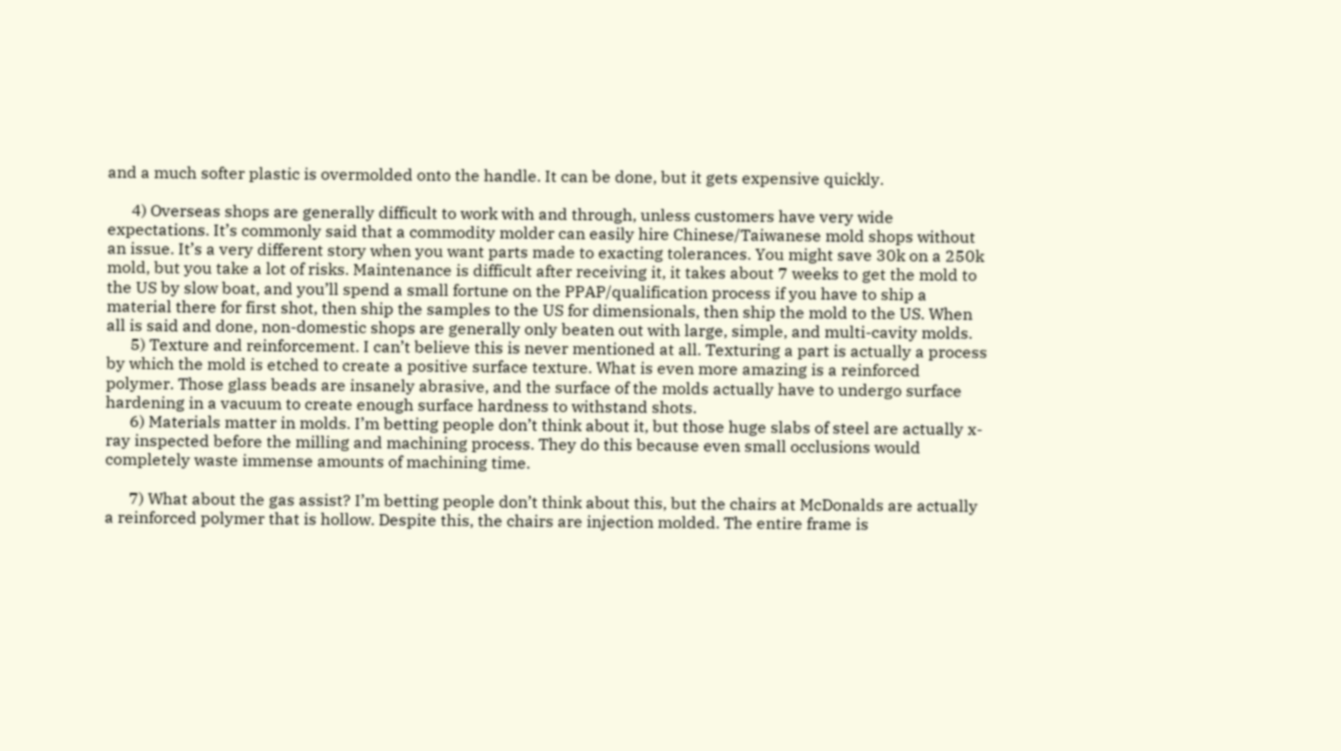and a much softer plastic is overmolded onto the handle. It can be done, but it gets expensive quickly.

      4) Overseas shops are generally difficult to work with and through, unless customers have very wide expectations. It’s commonly said that a commodity molder can easily hire Chinese/Taiwanese mold shops without an issue. It’s a very different story when you want parts made to exacting tolerances. You might save 30k on a 250k mold, but you take a lot of risks. Maintenance is difficult after receiving it, it takes about 7 weeks to get the mold to the US by slow boat, and you’ll spend a small fortune on the PPAP/qualification process if you have to ship a material there for first shot, then ship the samples to the US for dimensionals, then ship the mold to the US. When all is said and done, non-domestic shops are generally only beaten out with large, simple, and multi-cavity molds.
      5) Texture and reinforcement. I can’t believe this is never mentioned at all. Texturing a part is actually a process by which the mold is etched to create a positive surface texture. What is even more amazing is a reinforced polymer. Those glass beads are insanely abrasive, and the surface of the molds actually have to undergo surface hardening in a vacuum to create enough surface hardness to withstand shots.
      6) Materials matter in molds. I’m betting people don’t think about it, but those huge slabs of steel are actually x-ray inspected before the milling and machining process. They do this because even small occlusions would completely waste immense amounts of machining time.

      7) What about the gas assist? I’m betting people don’t think about this, but the chairs at McDonalds are actually a reinforced polymer that is hollow. Despite this, the chairs are injection molded. The entire frame is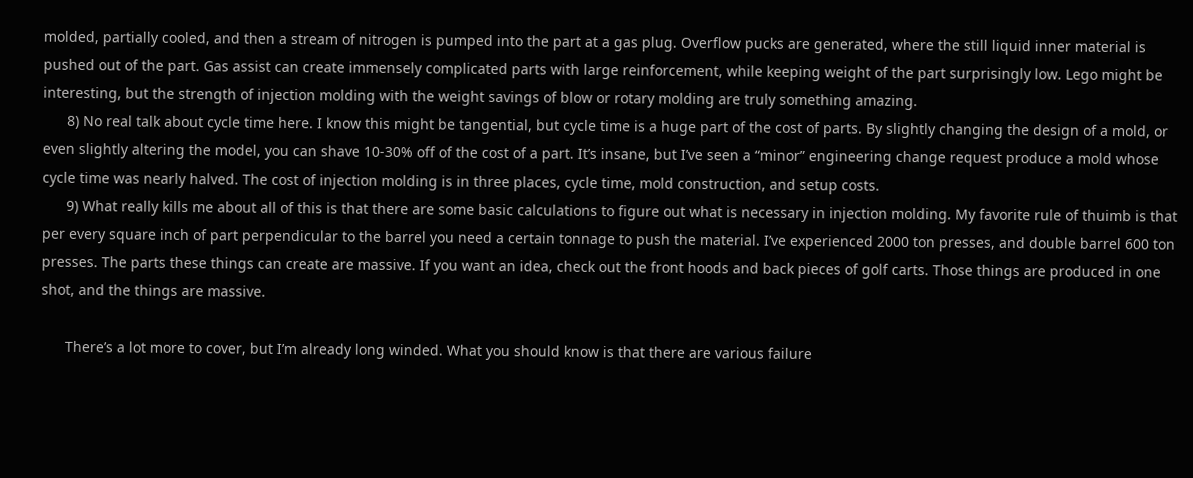molded, partially cooled, and then a stream of nitrogen is pumped into the part at a gas plug. Overflow pucks are generated, where the still liquid inner material is pushed out of the part. Gas assist can create immensely complicated parts with large reinforcement, while keeping weight of the part surprisingly low. Lego might be interesting, but the strength of injection molding with the weight savings of blow or rotary molding are truly something amazing.
      8) No real talk about cycle time here. I know this might be tangential, but cycle time is a huge part of the cost of parts. By slightly changing the design of a mold, or even slightly altering the model, you can shave 10-30% off of the cost of a part. It’s insane, but I’ve seen a “minor” engineering change request produce a mold whose cycle time was nearly halved. The cost of injection molding is in three places, cycle time, mold construction, and setup costs.
      9) What really kills me about all of this is that there are some basic calculations to figure out what is necessary in injection molding. My favorite rule of thuimb is that per every square inch of part perpendicular to the barrel you need a certain tonnage to push the material. I’ve experienced 2000 ton presses, and double barrel 600 ton presses. The parts these things can create are massive. If you want an idea, check out the front hoods and back pieces of golf carts. Those things are produced in one shot, and the things are massive.

      There’s a lot more to cover, but I’m already long winded. What you should know is that there are various failure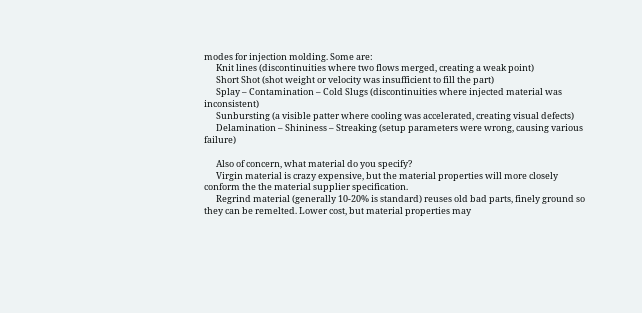modes for injection molding. Some are:
      Knit lines (discontinuities where two flows merged, creating a weak point)
      Short Shot (shot weight or velocity was insufficient to fill the part)
      Splay – Contamination – Cold Slugs (discontinuities where injected material was inconsistent)
      Sunbursting (a visible patter where cooling was accelerated, creating visual defects)
      Delamination – Shininess – Streaking (setup parameters were wrong, causing various failure)

      Also of concern, what material do you specify?
      Virgin material is crazy expensive, but the material properties will more closely conform the the material supplier specification.
      Regrind material (generally 10-20% is standard) reuses old bad parts, finely ground so they can be remelted. Lower cost, but material properties may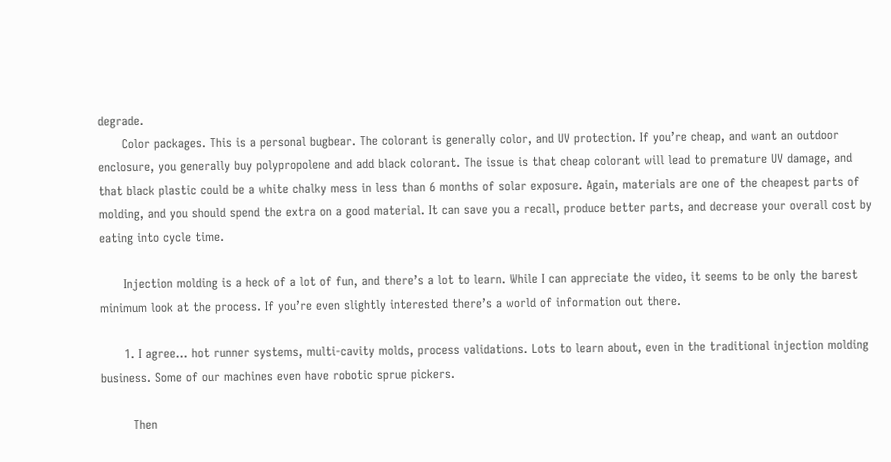degrade.
      Color packages. This is a personal bugbear. The colorant is generally color, and UV protection. If you’re cheap, and want an outdoor enclosure, you generally buy polypropolene and add black colorant. The issue is that cheap colorant will lead to premature UV damage, and that black plastic could be a white chalky mess in less than 6 months of solar exposure. Again, materials are one of the cheapest parts of molding, and you should spend the extra on a good material. It can save you a recall, produce better parts, and decrease your overall cost by eating into cycle time.

      Injection molding is a heck of a lot of fun, and there’s a lot to learn. While I can appreciate the video, it seems to be only the barest minimum look at the process. If you’re even slightly interested there’s a world of information out there.

      1. I agree… hot runner systems, multi-cavity molds, process validations. Lots to learn about, even in the traditional injection molding business. Some of our machines even have robotic sprue pickers.

        Then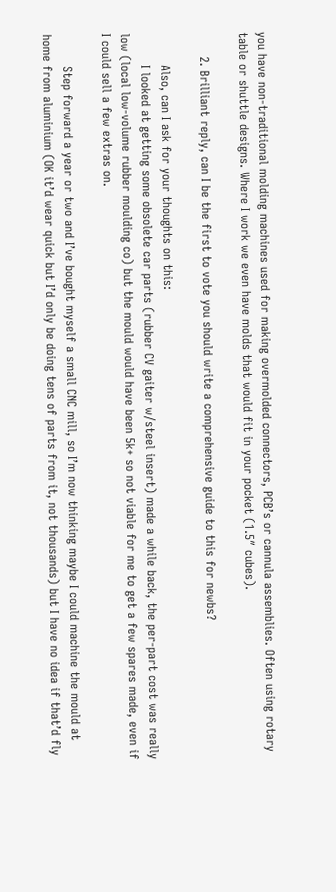you have non-traditional molding machines used for making overmolded connectors, PCB’s or cannula assemblies. Often using rotary table or shuttle designs. Where I work we even have molds that would fit in your pocket (1.5″ cubes).

      2. Brilliant reply, can I be the first to vote you should write a comprehensive guide to this for newbs?

        Also, can I ask for your thoughts on this:
        I looked at getting some obsolete car parts (rubber CV gaiter w/steel insert) made a while back, the per-part cost was really low (local low-volume rubber moulding co) but the mould would have been 5k+ so not viable for me to get a few spares made, even if I could sell a few extras on.

        Step forward a year or two and I’ve bought myself a small CNC mill, so I’m now thinking maybe I could machine the mould at home from aluminium (OK it’d wear quick but I’d only be doing tens of parts from it, not thousands) but I have no idea if that’d fly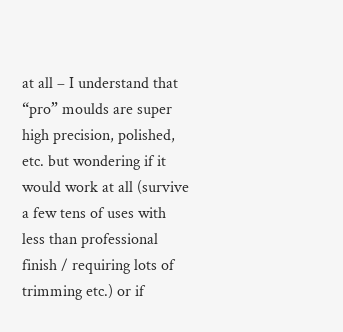at all – I understand that “pro” moulds are super high precision, polished, etc. but wondering if it would work at all (survive a few tens of uses with less than professional finish / requiring lots of trimming etc.) or if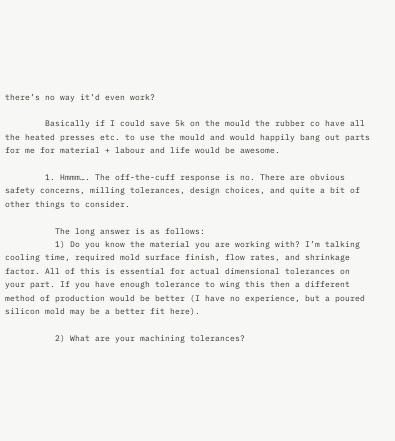there’s no way it’d even work?

        Basically if I could save 5k on the mould the rubber co have all the heated presses etc. to use the mould and would happily bang out parts for me for material + labour and life would be awesome.

        1. Hmmm…. The off-the-cuff response is no. There are obvious safety concerns, milling tolerances, design choices, and quite a bit of other things to consider.

          The long answer is as follows:
          1) Do you know the material you are working with? I’m talking cooling time, required mold surface finish, flow rates, and shrinkage factor. All of this is essential for actual dimensional tolerances on your part. If you have enough tolerance to wing this then a different method of production would be better (I have no experience, but a poured silicon mold may be a better fit here).

          2) What are your machining tolerances?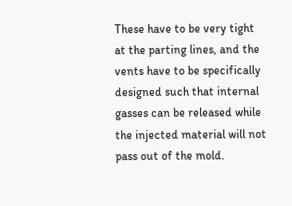These have to be very tight at the parting lines, and the vents have to be specifically designed such that internal gasses can be released while the injected material will not pass out of the mold.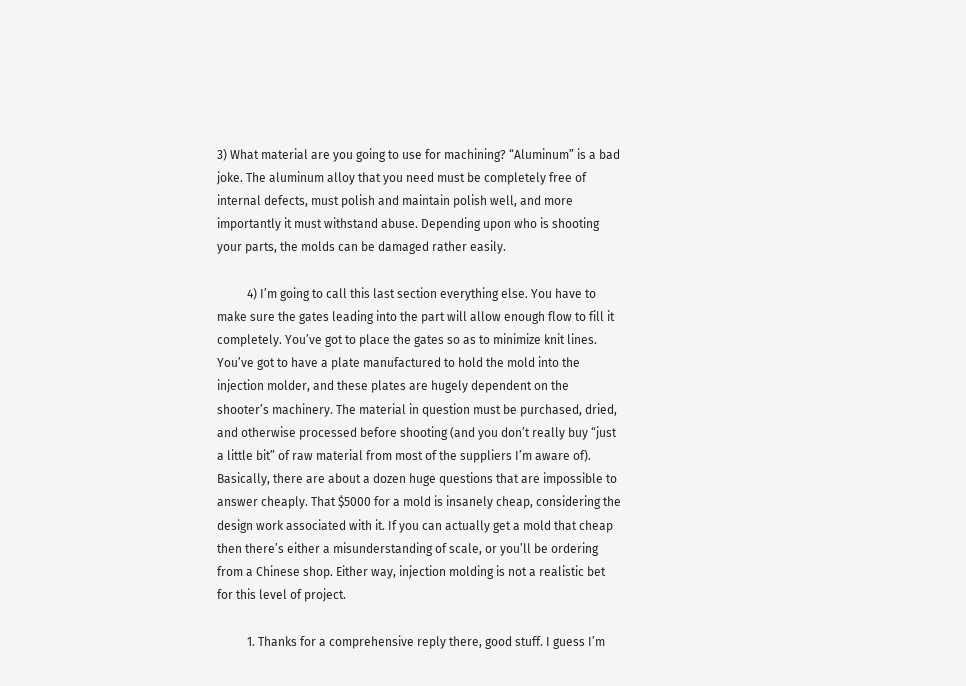3) What material are you going to use for machining? “Aluminum” is a bad joke. The aluminum alloy that you need must be completely free of internal defects, must polish and maintain polish well, and more importantly it must withstand abuse. Depending upon who is shooting your parts, the molds can be damaged rather easily.

          4) I’m going to call this last section everything else. You have to make sure the gates leading into the part will allow enough flow to fill it completely. You’ve got to place the gates so as to minimize knit lines. You’ve got to have a plate manufactured to hold the mold into the injection molder, and these plates are hugely dependent on the shooter’s machinery. The material in question must be purchased, dried, and otherwise processed before shooting (and you don’t really buy “just a little bit” of raw material from most of the suppliers I’m aware of). Basically, there are about a dozen huge questions that are impossible to answer cheaply. That $5000 for a mold is insanely cheap, considering the design work associated with it. If you can actually get a mold that cheap then there’s either a misunderstanding of scale, or you’ll be ordering from a Chinese shop. Either way, injection molding is not a realistic bet for this level of project.

          1. Thanks for a comprehensive reply there, good stuff. I guess I’m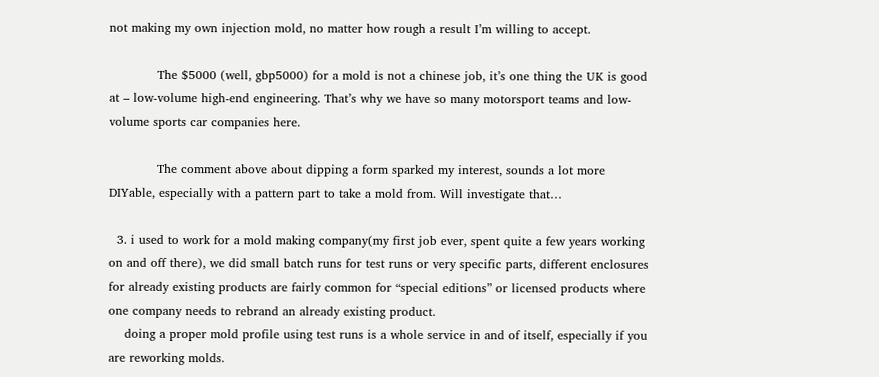not making my own injection mold, no matter how rough a result I’m willing to accept.

            The $5000 (well, gbp5000) for a mold is not a chinese job, it’s one thing the UK is good at – low-volume high-end engineering. That’s why we have so many motorsport teams and low-volume sports car companies here.

            The comment above about dipping a form sparked my interest, sounds a lot more DIYable, especially with a pattern part to take a mold from. Will investigate that…

  3. i used to work for a mold making company(my first job ever, spent quite a few years working on and off there), we did small batch runs for test runs or very specific parts, different enclosures for already existing products are fairly common for “special editions” or licensed products where one company needs to rebrand an already existing product.
    doing a proper mold profile using test runs is a whole service in and of itself, especially if you are reworking molds.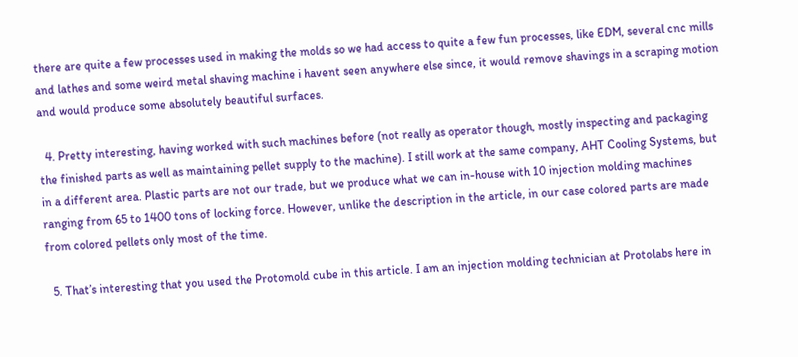there are quite a few processes used in making the molds so we had access to quite a few fun processes, like EDM, several cnc mills and lathes and some weird metal shaving machine i havent seen anywhere else since, it would remove shavings in a scraping motion and would produce some absolutely beautiful surfaces.

  4. Pretty interesting, having worked with such machines before (not really as operator though, mostly inspecting and packaging the finished parts as well as maintaining pellet supply to the machine). I still work at the same company, AHT Cooling Systems, but in a different area. Plastic parts are not our trade, but we produce what we can in-house with 10 injection molding machines ranging from 65 to 1400 tons of locking force. However, unlike the description in the article, in our case colored parts are made from colored pellets only most of the time.

  5. That’s interesting that you used the Protomold cube in this article. I am an injection molding technician at Protolabs here in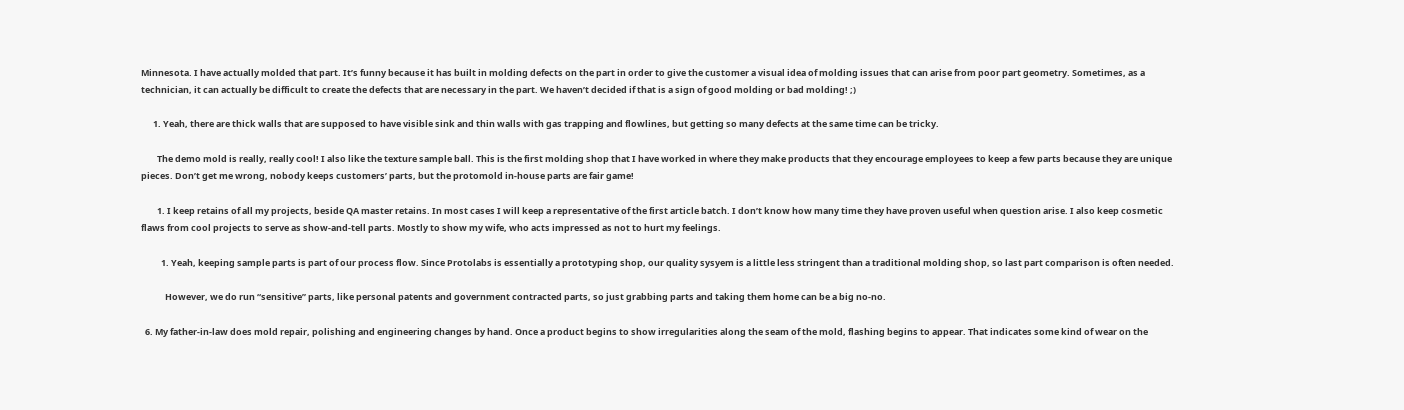Minnesota. I have actually molded that part. It’s funny because it has built in molding defects on the part in order to give the customer a visual idea of molding issues that can arise from poor part geometry. Sometimes, as a technician, it can actually be difficult to create the defects that are necessary in the part. We haven’t decided if that is a sign of good molding or bad molding! ;)

      1. Yeah, there are thick walls that are supposed to have visible sink and thin walls with gas trapping and flowlines, but getting so many defects at the same time can be tricky.

        The demo mold is really, really cool! I also like the texture sample ball. This is the first molding shop that I have worked in where they make products that they encourage employees to keep a few parts because they are unique pieces. Don’t get me wrong, nobody keeps customers’ parts, but the protomold in-house parts are fair game!

        1. I keep retains of all my projects, beside QA master retains. In most cases I will keep a representative of the first article batch. I don’t know how many time they have proven useful when question arise. I also keep cosmetic flaws from cool projects to serve as show-and-tell parts. Mostly to show my wife, who acts impressed as not to hurt my feelings.

          1. Yeah, keeping sample parts is part of our process flow. Since Protolabs is essentially a prototyping shop, our quality sysyem is a little less stringent than a traditional molding shop, so last part comparison is often needed.

            However, we do run “sensitive” parts, like personal patents and government contracted parts, so just grabbing parts and taking them home can be a big no-no.

  6. My father-in-law does mold repair, polishing and engineering changes by hand. Once a product begins to show irregularities along the seam of the mold, flashing begins to appear. That indicates some kind of wear on the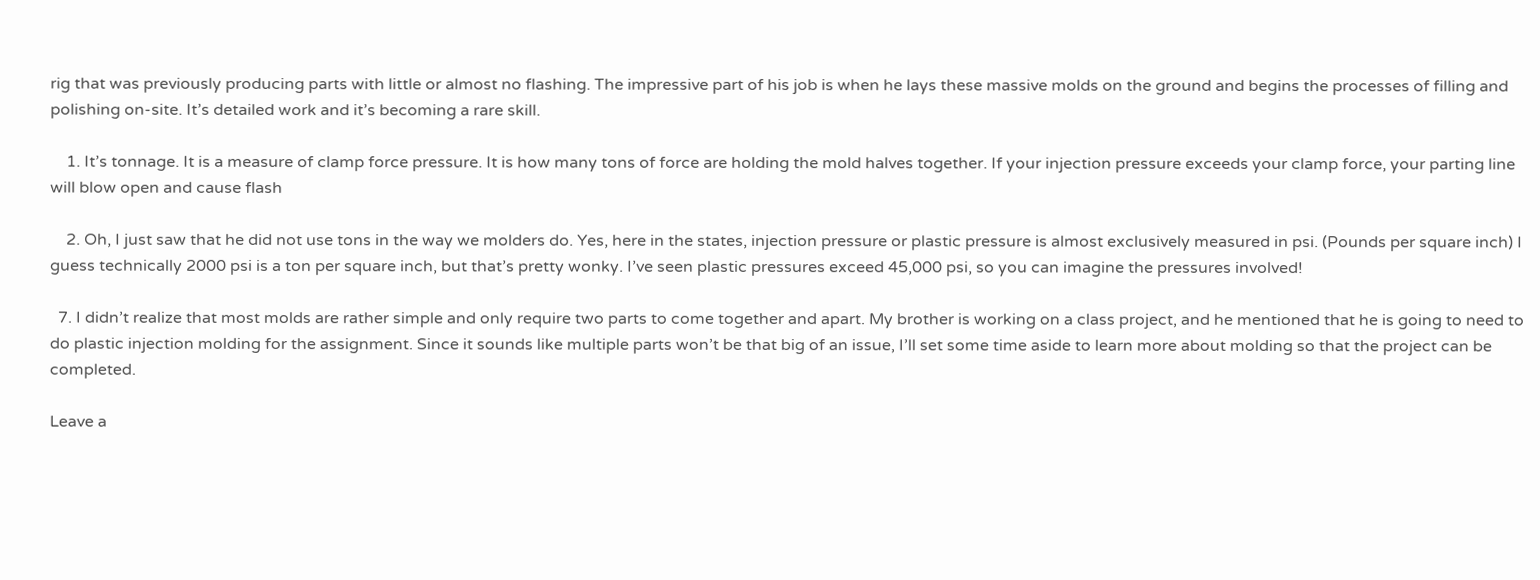rig that was previously producing parts with little or almost no flashing. The impressive part of his job is when he lays these massive molds on the ground and begins the processes of filling and polishing on-site. It’s detailed work and it’s becoming a rare skill.

    1. It’s tonnage. It is a measure of clamp force pressure. It is how many tons of force are holding the mold halves together. If your injection pressure exceeds your clamp force, your parting line will blow open and cause flash

    2. Oh, I just saw that he did not use tons in the way we molders do. Yes, here in the states, injection pressure or plastic pressure is almost exclusively measured in psi. (Pounds per square inch) I guess technically 2000 psi is a ton per square inch, but that’s pretty wonky. I’ve seen plastic pressures exceed 45,000 psi, so you can imagine the pressures involved!

  7. I didn’t realize that most molds are rather simple and only require two parts to come together and apart. My brother is working on a class project, and he mentioned that he is going to need to do plastic injection molding for the assignment. Since it sounds like multiple parts won’t be that big of an issue, I’ll set some time aside to learn more about molding so that the project can be completed.

Leave a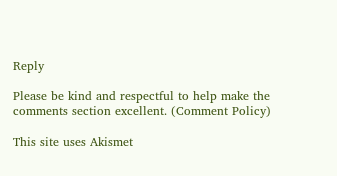Reply

Please be kind and respectful to help make the comments section excellent. (Comment Policy)

This site uses Akismet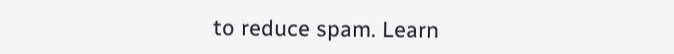to reduce spam. Learn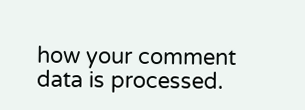how your comment data is processed.